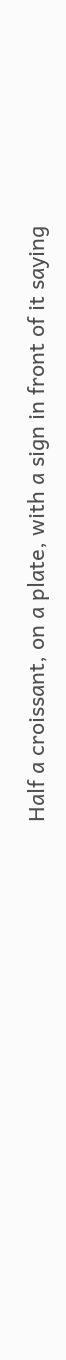Half a croissant, on a plate, with a sign in front of it saying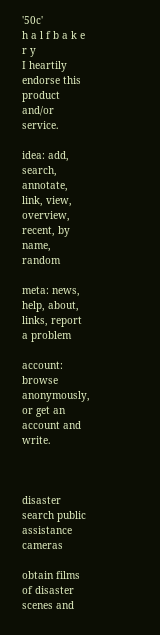'50c'
h a l f b a k e r y
I heartily endorse this product and/or service.

idea: add, search, annotate, link, view, overview, recent, by name, random

meta: news, help, about, links, report a problem

account: browse anonymously, or get an account and write.



disaster search public assistance cameras

obtain films of disaster scenes and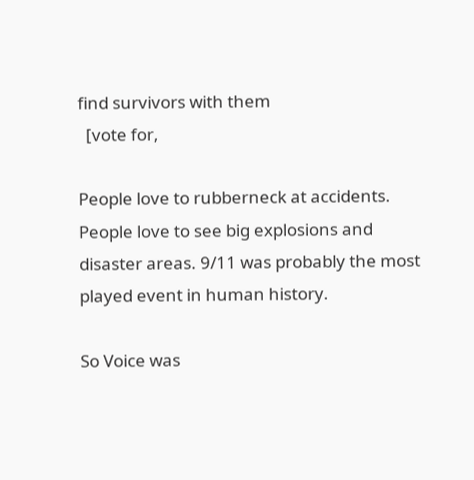find survivors with them
  [vote for,

People love to rubberneck at accidents. People love to see big explosions and disaster areas. 9/11 was probably the most played event in human history.

So Voice was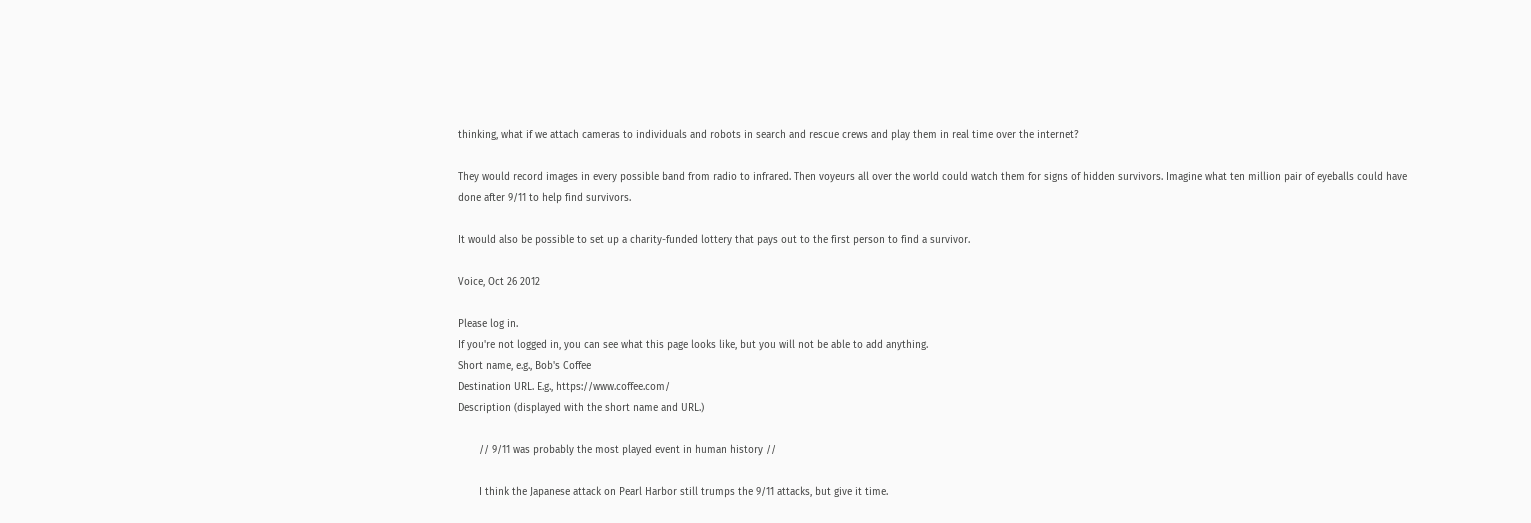thinking, what if we attach cameras to individuals and robots in search and rescue crews and play them in real time over the internet?

They would record images in every possible band from radio to infrared. Then voyeurs all over the world could watch them for signs of hidden survivors. Imagine what ten million pair of eyeballs could have done after 9/11 to help find survivors.

It would also be possible to set up a charity-funded lottery that pays out to the first person to find a survivor.

Voice, Oct 26 2012

Please log in.
If you're not logged in, you can see what this page looks like, but you will not be able to add anything.
Short name, e.g., Bob's Coffee
Destination URL. E.g., https://www.coffee.com/
Description (displayed with the short name and URL.)

       // 9/11 was probably the most played event in human history //

       I think the Japanese attack on Pearl Harbor still trumps the 9/11 attacks, but give it time.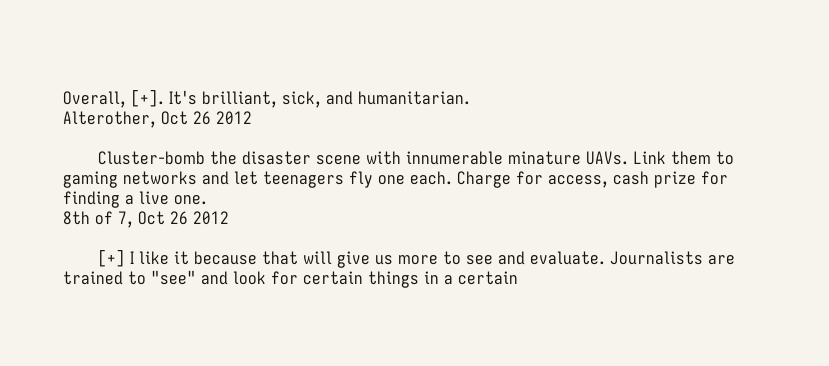Overall, [+]. It's brilliant, sick, and humanitarian.
Alterother, Oct 26 2012

       Cluster-bomb the disaster scene with innumerable minature UAVs. Link them to gaming networks and let teenagers fly one each. Charge for access, cash prize for finding a live one.
8th of 7, Oct 26 2012

       [+] I like it because that will give us more to see and evaluate. Journalists are trained to "see" and look for certain things in a certain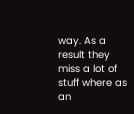way. As a result they miss a lot of stuff where as an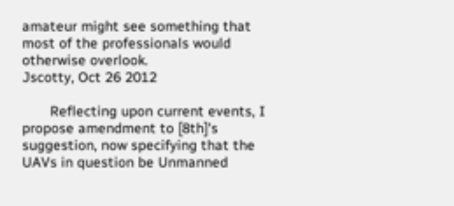amateur might see something that most of the professionals would otherwise overlook.
Jscotty, Oct 26 2012

       Reflecting upon current events, I propose amendment to [8th]'s suggestion, now specifying that the UAVs in question be Unmanned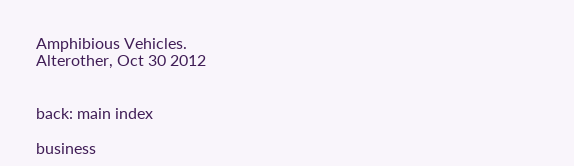Amphibious Vehicles.
Alterother, Oct 30 2012


back: main index

business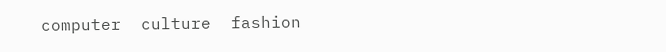computer  culture  fashion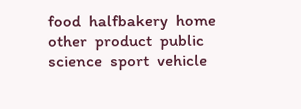food  halfbakery  home  other  product  public  science  sport  vehicle